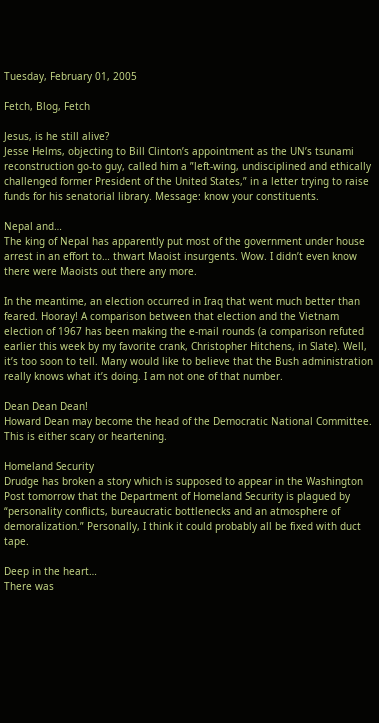Tuesday, February 01, 2005

Fetch, Blog, Fetch

Jesus, is he still alive?
Jesse Helms, objecting to Bill Clinton’s appointment as the UN’s tsunami reconstruction go-to guy, called him a ”left-wing, undisciplined and ethically challenged former President of the United States,” in a letter trying to raise funds for his senatorial library. Message: know your constituents.

Nepal and…
The king of Nepal has apparently put most of the government under house arrest in an effort to… thwart Maoist insurgents. Wow. I didn’t even know there were Maoists out there any more.

In the meantime, an election occurred in Iraq that went much better than feared. Hooray! A comparison between that election and the Vietnam election of 1967 has been making the e-mail rounds (a comparison refuted earlier this week by my favorite crank, Christopher Hitchens, in Slate). Well, it’s too soon to tell. Many would like to believe that the Bush administration really knows what it’s doing. I am not one of that number.

Dean Dean Dean!
Howard Dean may become the head of the Democratic National Committee. This is either scary or heartening.

Homeland Security
Drudge has broken a story which is supposed to appear in the Washington Post tomorrow that the Department of Homeland Security is plagued by “personality conflicts, bureaucratic bottlenecks and an atmosphere of demoralization.” Personally, I think it could probably all be fixed with duct tape.

Deep in the heart…
There was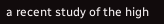a recent study of the high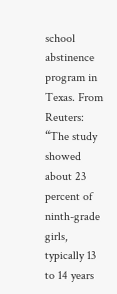school abstinence program in Texas. From Reuters: “The study showed about 23 percent of ninth-grade girls, typically 13 to 14 years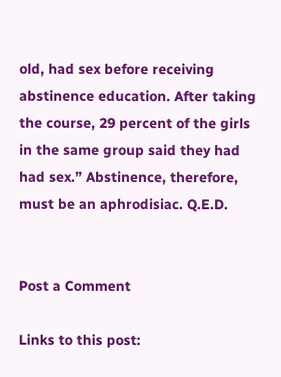old, had sex before receiving abstinence education. After taking the course, 29 percent of the girls in the same group said they had had sex.” Abstinence, therefore, must be an aphrodisiac. Q.E.D.


Post a Comment

Links to this post: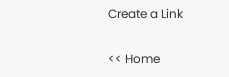Create a Link

<< Home